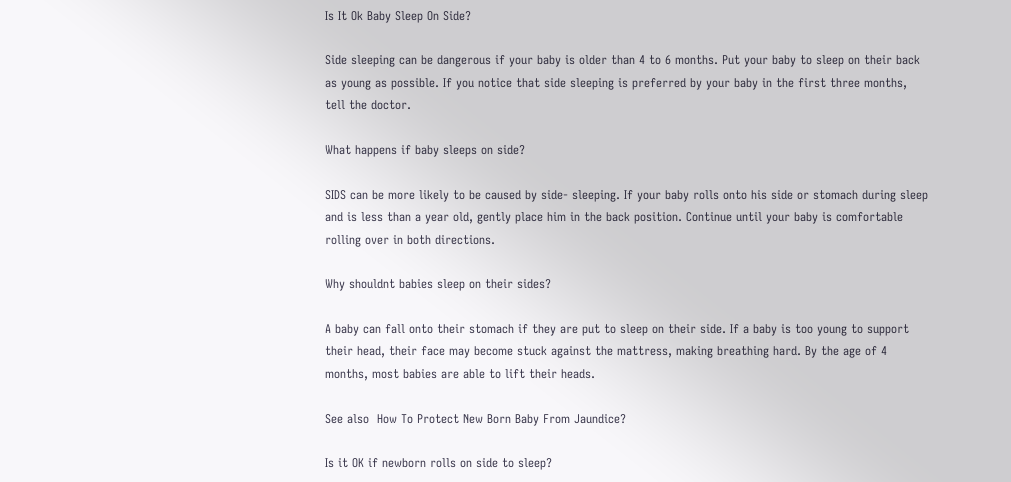Is It Ok Baby Sleep On Side?

Side sleeping can be dangerous if your baby is older than 4 to 6 months. Put your baby to sleep on their back as young as possible. If you notice that side sleeping is preferred by your baby in the first three months, tell the doctor.

What happens if baby sleeps on side?

SIDS can be more likely to be caused by side- sleeping. If your baby rolls onto his side or stomach during sleep and is less than a year old, gently place him in the back position. Continue until your baby is comfortable rolling over in both directions.

Why shouldnt babies sleep on their sides?

A baby can fall onto their stomach if they are put to sleep on their side. If a baby is too young to support their head, their face may become stuck against the mattress, making breathing hard. By the age of 4 months, most babies are able to lift their heads.

See also  How To Protect New Born Baby From Jaundice?

Is it OK if newborn rolls on side to sleep?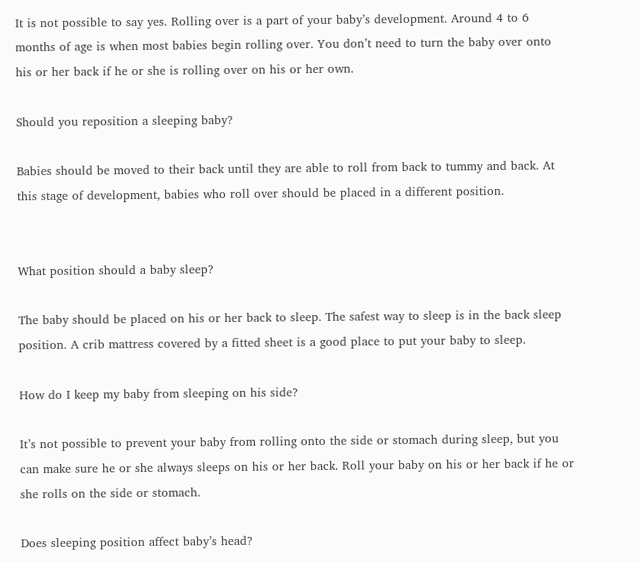It is not possible to say yes. Rolling over is a part of your baby’s development. Around 4 to 6 months of age is when most babies begin rolling over. You don’t need to turn the baby over onto his or her back if he or she is rolling over on his or her own.

Should you reposition a sleeping baby?

Babies should be moved to their back until they are able to roll from back to tummy and back. At this stage of development, babies who roll over should be placed in a different position.


What position should a baby sleep?

The baby should be placed on his or her back to sleep. The safest way to sleep is in the back sleep position. A crib mattress covered by a fitted sheet is a good place to put your baby to sleep.

How do I keep my baby from sleeping on his side?

It’s not possible to prevent your baby from rolling onto the side or stomach during sleep, but you can make sure he or she always sleeps on his or her back. Roll your baby on his or her back if he or she rolls on the side or stomach.

Does sleeping position affect baby’s head?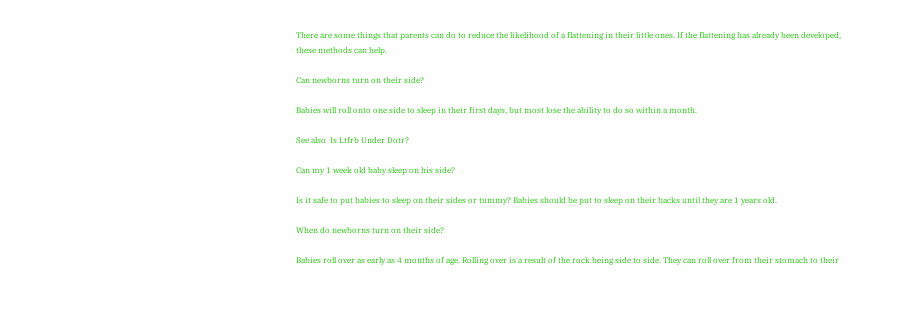There are some things that parents can do to reduce the likelihood of a flattening in their little ones. If the flattening has already been developed, these methods can help.

Can newborns turn on their side?

Babies will roll onto one side to sleep in their first days, but most lose the ability to do so within a month.

See also  Is Ltfrb Under Dotr?

Can my 1 week old baby sleep on his side?

Is it safe to put babies to sleep on their sides or tummy? Babies should be put to sleep on their backs until they are 1 years old.

When do newborns turn on their side?

Babies roll over as early as 4 months of age. Rolling over is a result of the rock being side to side. They can roll over from their stomach to their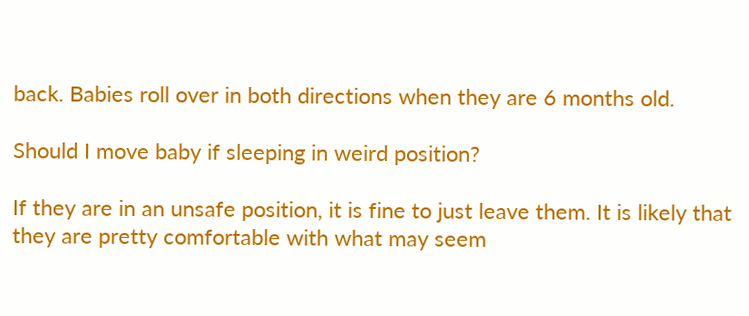back. Babies roll over in both directions when they are 6 months old.

Should I move baby if sleeping in weird position?

If they are in an unsafe position, it is fine to just leave them. It is likely that they are pretty comfortable with what may seem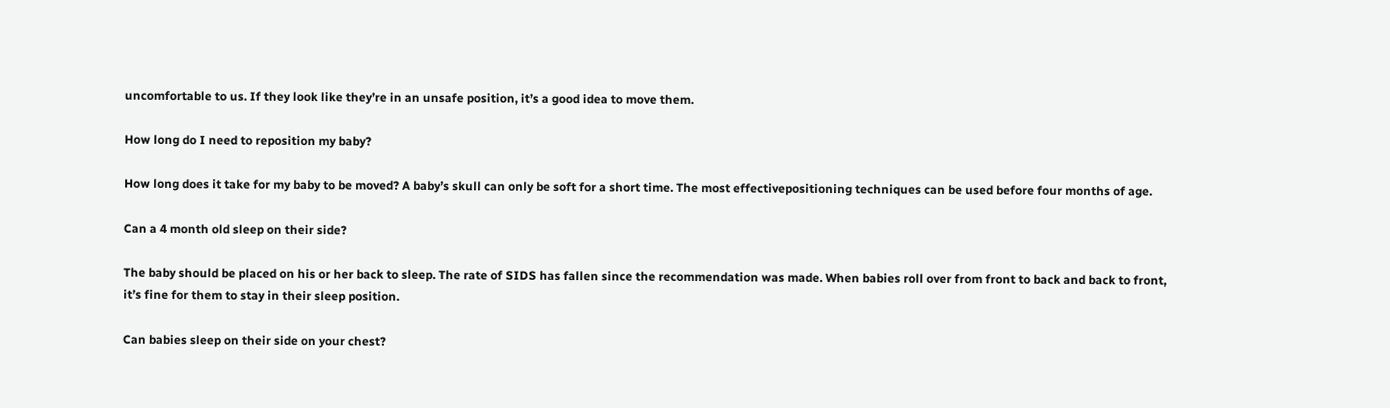uncomfortable to us. If they look like they’re in an unsafe position, it’s a good idea to move them.

How long do I need to reposition my baby?

How long does it take for my baby to be moved? A baby’s skull can only be soft for a short time. The most effectivepositioning techniques can be used before four months of age.

Can a 4 month old sleep on their side?

The baby should be placed on his or her back to sleep. The rate of SIDS has fallen since the recommendation was made. When babies roll over from front to back and back to front, it’s fine for them to stay in their sleep position.

Can babies sleep on their side on your chest?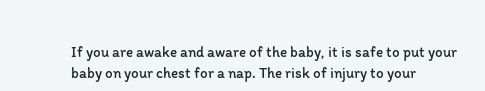If you are awake and aware of the baby, it is safe to put your baby on your chest for a nap. The risk of injury to your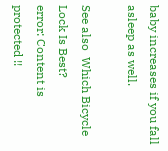baby increases if you fall asleep as well.

See also  Which Bicycle Lock Is Best?
error: Content is protected !!